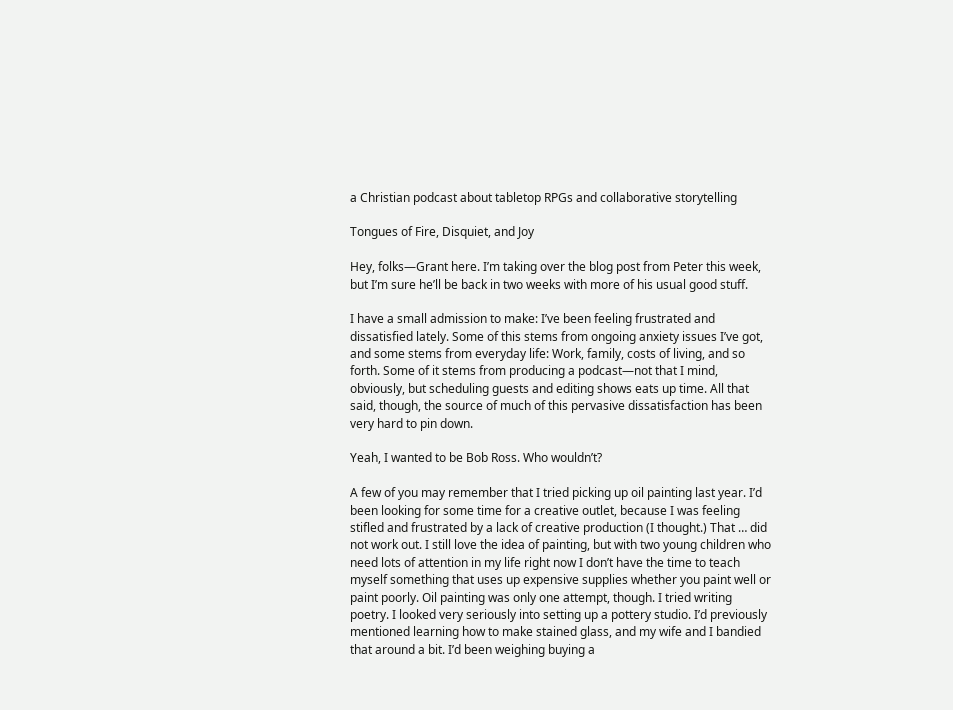a Christian podcast about tabletop RPGs and collaborative storytelling

Tongues of Fire, Disquiet, and Joy

Hey, folks—Grant here. I’m taking over the blog post from Peter this week, but I’m sure he’ll be back in two weeks with more of his usual good stuff.

I have a small admission to make: I’ve been feeling frustrated and dissatisfied lately. Some of this stems from ongoing anxiety issues I’ve got, and some stems from everyday life: Work, family, costs of living, and so forth. Some of it stems from producing a podcast—not that I mind, obviously, but scheduling guests and editing shows eats up time. All that said, though, the source of much of this pervasive dissatisfaction has been very hard to pin down.

Yeah, I wanted to be Bob Ross. Who wouldn’t?

A few of you may remember that I tried picking up oil painting last year. I’d been looking for some time for a creative outlet, because I was feeling stifled and frustrated by a lack of creative production (I thought.) That … did not work out. I still love the idea of painting, but with two young children who need lots of attention in my life right now I don’t have the time to teach myself something that uses up expensive supplies whether you paint well or paint poorly. Oil painting was only one attempt, though. I tried writing poetry. I looked very seriously into setting up a pottery studio. I’d previously mentioned learning how to make stained glass, and my wife and I bandied that around a bit. I’d been weighing buying a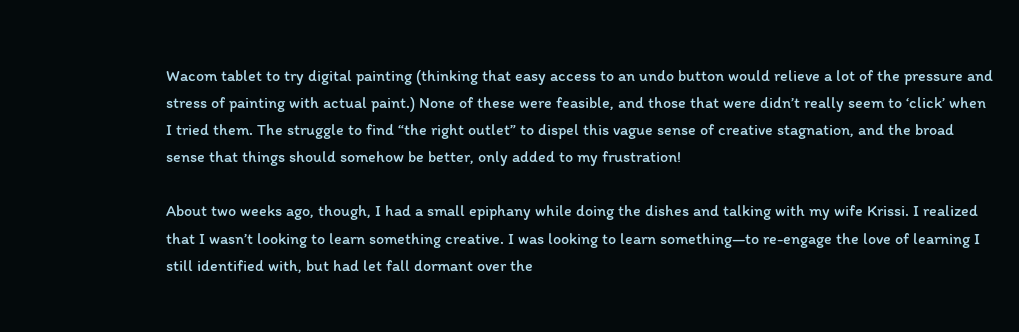Wacom tablet to try digital painting (thinking that easy access to an undo button would relieve a lot of the pressure and stress of painting with actual paint.) None of these were feasible, and those that were didn’t really seem to ‘click’ when I tried them. The struggle to find “the right outlet” to dispel this vague sense of creative stagnation, and the broad sense that things should somehow be better, only added to my frustration!

About two weeks ago, though, I had a small epiphany while doing the dishes and talking with my wife Krissi. I realized that I wasn’t looking to learn something creative. I was looking to learn something—to re-engage the love of learning I still identified with, but had let fall dormant over the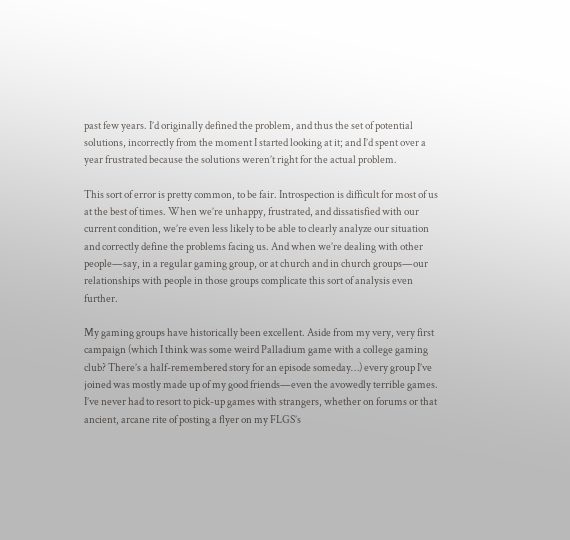past few years. I’d originally defined the problem, and thus the set of potential solutions, incorrectly from the moment I started looking at it; and I’d spent over a year frustrated because the solutions weren’t right for the actual problem.

This sort of error is pretty common, to be fair. Introspection is difficult for most of us at the best of times. When we’re unhappy, frustrated, and dissatisfied with our current condition, we’re even less likely to be able to clearly analyze our situation and correctly define the problems facing us. And when we’re dealing with other people—say, in a regular gaming group, or at church and in church groups—our relationships with people in those groups complicate this sort of analysis even further.

My gaming groups have historically been excellent. Aside from my very, very first campaign (which I think was some weird Palladium game with a college gaming club? There’s a half-remembered story for an episode someday…) every group I’ve joined was mostly made up of my good friends—even the avowedly terrible games. I’ve never had to resort to pick-up games with strangers, whether on forums or that ancient, arcane rite of posting a flyer on my FLGS’s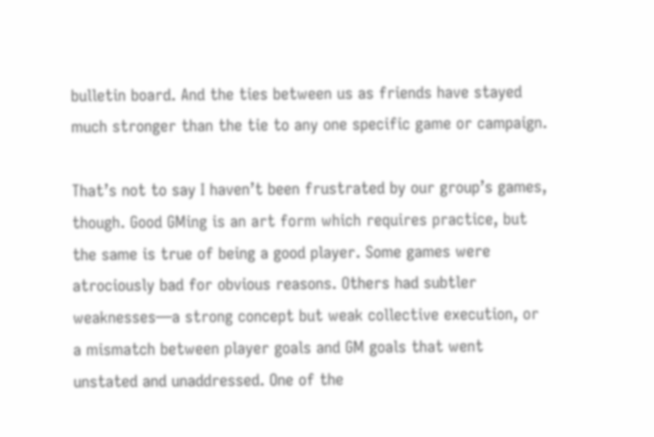bulletin board. And the ties between us as friends have stayed much stronger than the tie to any one specific game or campaign.

That’s not to say I haven’t been frustrated by our group’s games, though. Good GMing is an art form which requires practice, but the same is true of being a good player. Some games were atrociously bad for obvious reasons. Others had subtler weaknesses—a strong concept but weak collective execution, or a mismatch between player goals and GM goals that went unstated and unaddressed. One of the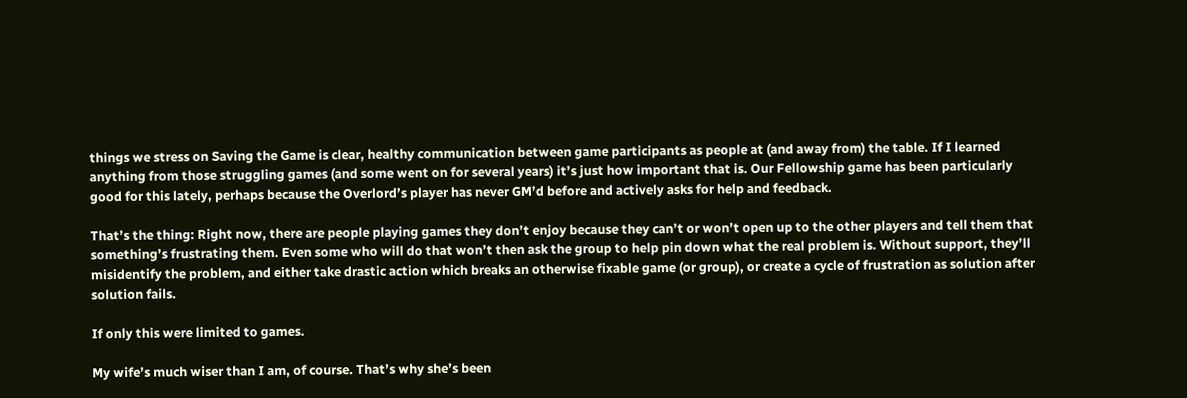things we stress on Saving the Game is clear, healthy communication between game participants as people at (and away from) the table. If I learned anything from those struggling games (and some went on for several years) it’s just how important that is. Our Fellowship game has been particularly good for this lately, perhaps because the Overlord’s player has never GM’d before and actively asks for help and feedback.

That’s the thing: Right now, there are people playing games they don’t enjoy because they can’t or won’t open up to the other players and tell them that something’s frustrating them. Even some who will do that won’t then ask the group to help pin down what the real problem is. Without support, they’ll misidentify the problem, and either take drastic action which breaks an otherwise fixable game (or group), or create a cycle of frustration as solution after solution fails.

If only this were limited to games.

My wife’s much wiser than I am, of course. That’s why she’s been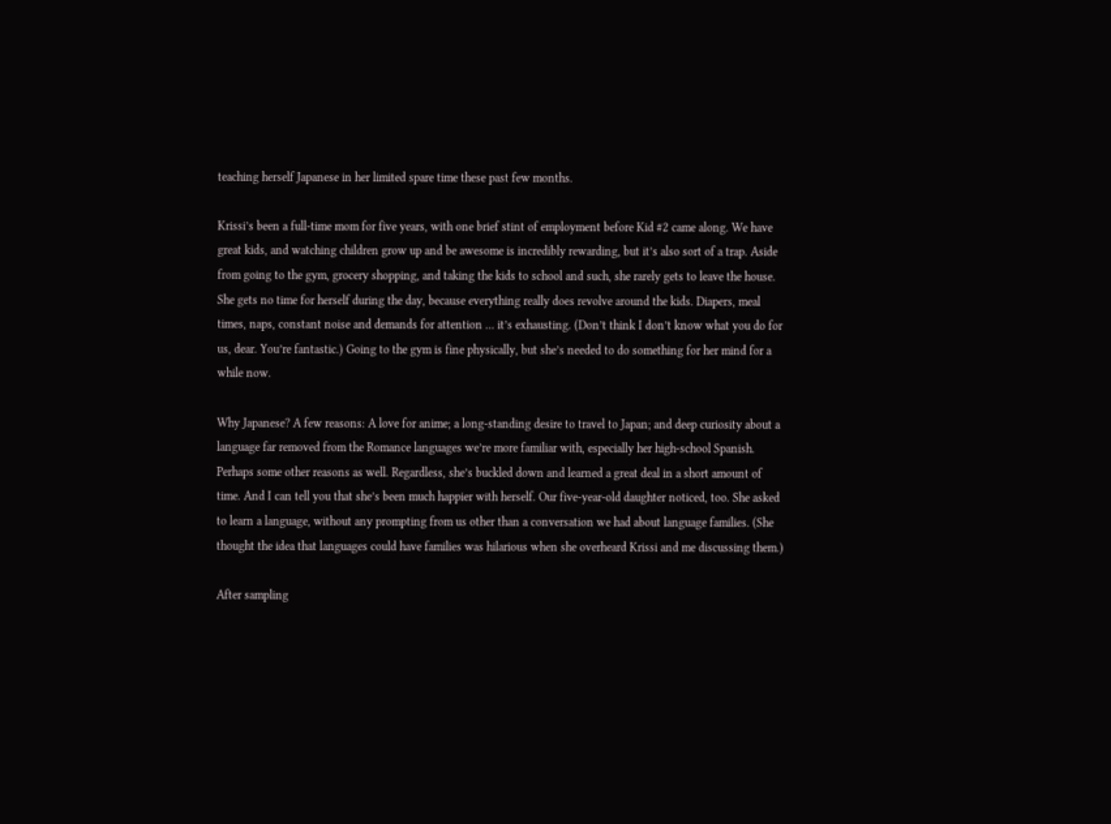teaching herself Japanese in her limited spare time these past few months.

Krissi’s been a full-time mom for five years, with one brief stint of employment before Kid #2 came along. We have great kids, and watching children grow up and be awesome is incredibly rewarding, but it’s also sort of a trap. Aside from going to the gym, grocery shopping, and taking the kids to school and such, she rarely gets to leave the house. She gets no time for herself during the day, because everything really does revolve around the kids. Diapers, meal times, naps, constant noise and demands for attention … it’s exhausting. (Don’t think I don’t know what you do for us, dear. You’re fantastic.) Going to the gym is fine physically, but she’s needed to do something for her mind for a while now.

Why Japanese? A few reasons: A love for anime; a long-standing desire to travel to Japan; and deep curiosity about a language far removed from the Romance languages we’re more familiar with, especially her high-school Spanish. Perhaps some other reasons as well. Regardless, she’s buckled down and learned a great deal in a short amount of time. And I can tell you that she’s been much happier with herself. Our five-year-old daughter noticed, too. She asked to learn a language, without any prompting from us other than a conversation we had about language families. (She thought the idea that languages could have families was hilarious when she overheard Krissi and me discussing them.)

After sampling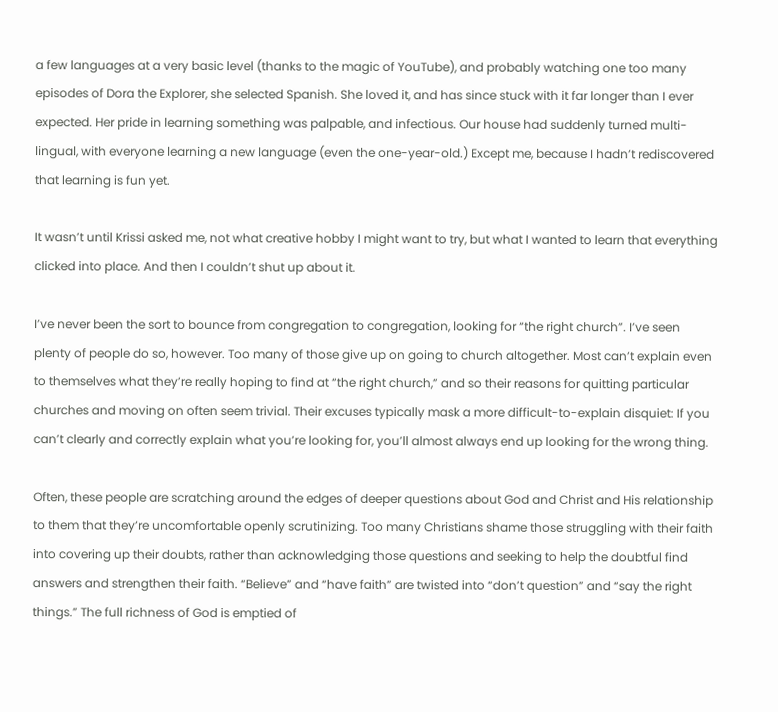a few languages at a very basic level (thanks to the magic of YouTube), and probably watching one too many episodes of Dora the Explorer, she selected Spanish. She loved it, and has since stuck with it far longer than I ever expected. Her pride in learning something was palpable, and infectious. Our house had suddenly turned multi-lingual, with everyone learning a new language (even the one-year-old.) Except me, because I hadn’t rediscovered that learning is fun yet.

It wasn’t until Krissi asked me, not what creative hobby I might want to try, but what I wanted to learn that everything clicked into place. And then I couldn’t shut up about it.

I’ve never been the sort to bounce from congregation to congregation, looking for “the right church”. I’ve seen plenty of people do so, however. Too many of those give up on going to church altogether. Most can’t explain even to themselves what they’re really hoping to find at “the right church,” and so their reasons for quitting particular churches and moving on often seem trivial. Their excuses typically mask a more difficult-to-explain disquiet: If you can’t clearly and correctly explain what you’re looking for, you’ll almost always end up looking for the wrong thing.

Often, these people are scratching around the edges of deeper questions about God and Christ and His relationship to them that they’re uncomfortable openly scrutinizing. Too many Christians shame those struggling with their faith into covering up their doubts, rather than acknowledging those questions and seeking to help the doubtful find answers and strengthen their faith. “Believe” and “have faith” are twisted into “don’t question” and “say the right things.” The full richness of God is emptied of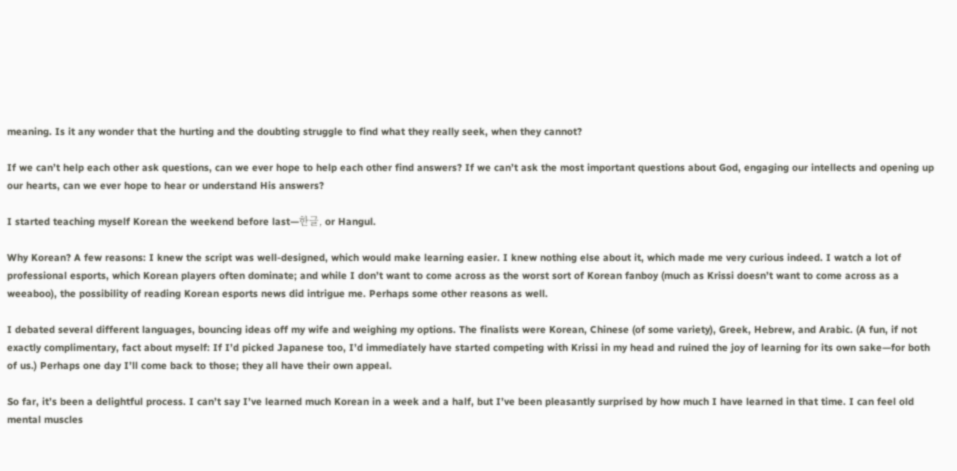meaning. Is it any wonder that the hurting and the doubting struggle to find what they really seek, when they cannot?

If we can’t help each other ask questions, can we ever hope to help each other find answers? If we can’t ask the most important questions about God, engaging our intellects and opening up our hearts, can we ever hope to hear or understand His answers?

I started teaching myself Korean the weekend before last—한글, or Hangul.

Why Korean? A few reasons: I knew the script was well-designed, which would make learning easier. I knew nothing else about it, which made me very curious indeed. I watch a lot of professional esports, which Korean players often dominate; and while I don’t want to come across as the worst sort of Korean fanboy (much as Krissi doesn’t want to come across as a weeaboo), the possibility of reading Korean esports news did intrigue me. Perhaps some other reasons as well.

I debated several different languages, bouncing ideas off my wife and weighing my options. The finalists were Korean, Chinese (of some variety), Greek, Hebrew, and Arabic. (A fun, if not exactly complimentary, fact about myself: If I’d picked Japanese too, I’d immediately have started competing with Krissi in my head and ruined the joy of learning for its own sake—for both of us.) Perhaps one day I’ll come back to those; they all have their own appeal.

So far, it’s been a delightful process. I can’t say I’ve learned much Korean in a week and a half, but I’ve been pleasantly surprised by how much I have learned in that time. I can feel old mental muscles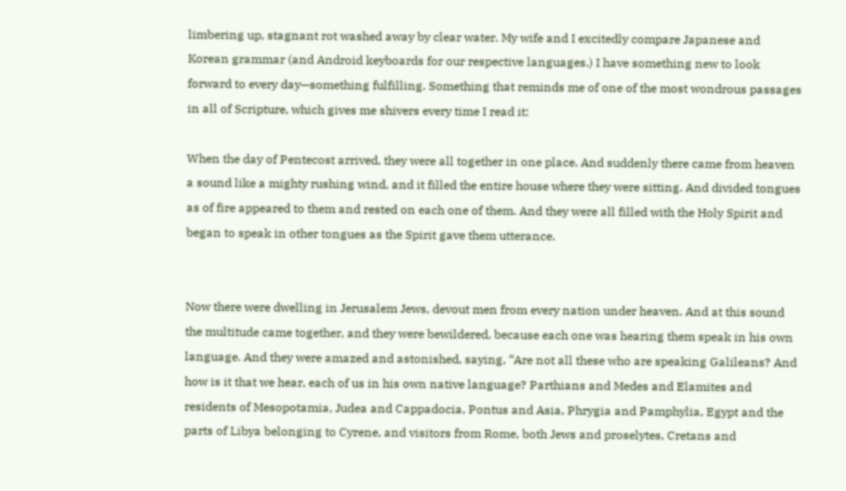limbering up, stagnant rot washed away by clear water. My wife and I excitedly compare Japanese and Korean grammar (and Android keyboards for our respective languages.) I have something new to look forward to every day—something fulfilling. Something that reminds me of one of the most wondrous passages in all of Scripture, which gives me shivers every time I read it:

When the day of Pentecost arrived, they were all together in one place. And suddenly there came from heaven a sound like a mighty rushing wind, and it filled the entire house where they were sitting. And divided tongues as of fire appeared to them and rested on each one of them. And they were all filled with the Holy Spirit and began to speak in other tongues as the Spirit gave them utterance.


Now there were dwelling in Jerusalem Jews, devout men from every nation under heaven. And at this sound the multitude came together, and they were bewildered, because each one was hearing them speak in his own language. And they were amazed and astonished, saying, “Are not all these who are speaking Galileans? And how is it that we hear, each of us in his own native language? Parthians and Medes and Elamites and residents of Mesopotamia, Judea and Cappadocia, Pontus and Asia, Phrygia and Pamphylia, Egypt and the parts of Libya belonging to Cyrene, and visitors from Rome, both Jews and proselytes, Cretans and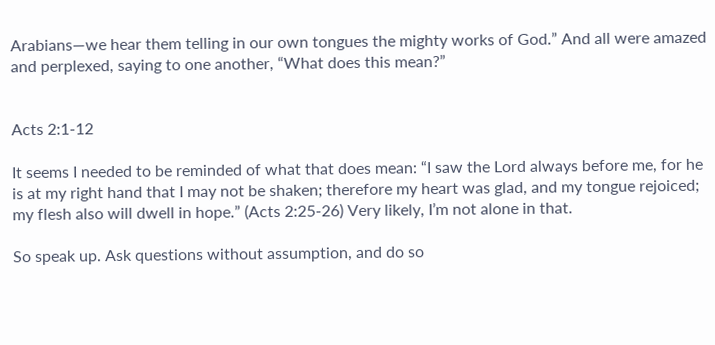Arabians—we hear them telling in our own tongues the mighty works of God.” And all were amazed and perplexed, saying to one another, “What does this mean?”


Acts 2:1-12

It seems I needed to be reminded of what that does mean: “I saw the Lord always before me, for he is at my right hand that I may not be shaken; therefore my heart was glad, and my tongue rejoiced; my flesh also will dwell in hope.” (Acts 2:25-26) Very likely, I’m not alone in that.

So speak up. Ask questions without assumption, and do so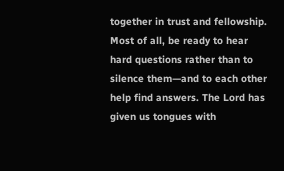together in trust and fellowship. Most of all, be ready to hear hard questions rather than to silence them—and to each other help find answers. The Lord has given us tongues with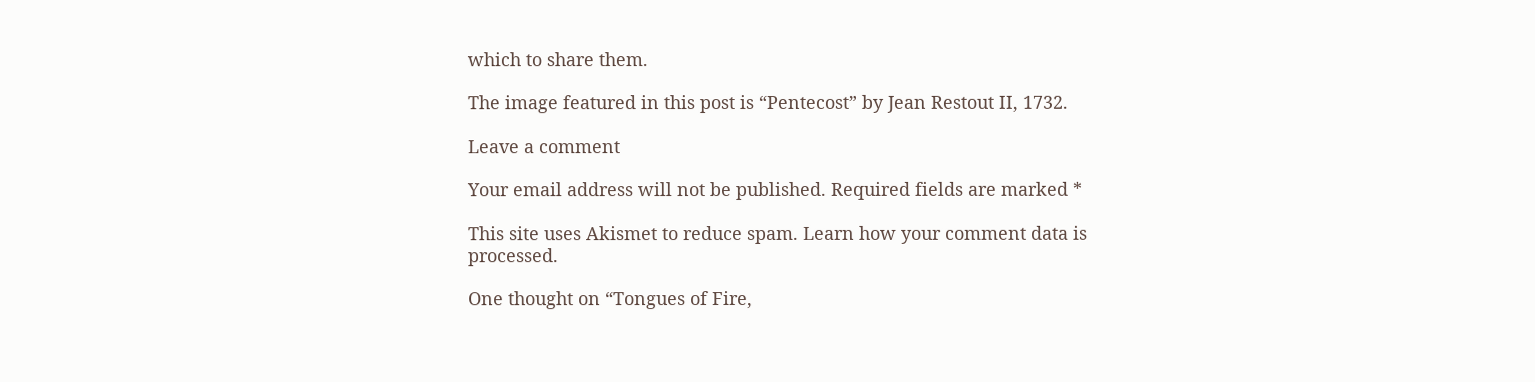which to share them.

The image featured in this post is “Pentecost” by Jean Restout II, 1732.

Leave a comment

Your email address will not be published. Required fields are marked *

This site uses Akismet to reduce spam. Learn how your comment data is processed.

One thought on “Tongues of Fire,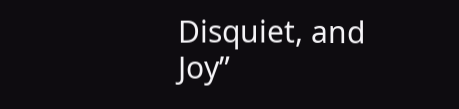Disquiet, and Joy”